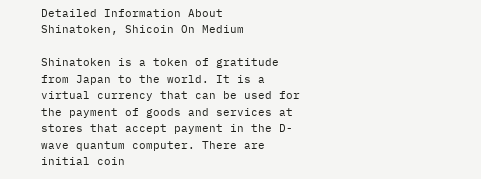Detailed Information About Shinatoken, Shicoin On Medium

Shinatoken is a token of gratitude from Japan to the world. It is a virtual currency that can be used for the payment of goods and services at stores that accept payment in the D-wave quantum computer. There are initial coin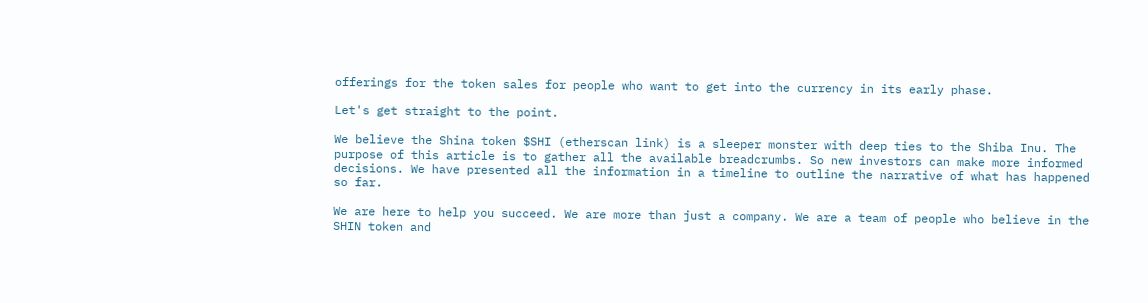offerings for the token sales for people who want to get into the currency in its early phase.

Let's get straight to the point.

We believe the Shina token $SHI (etherscan link) is a sleeper monster with deep ties to the Shiba Inu. The purpose of this article is to gather all the available breadcrumbs. So new investors can make more informed decisions. We have presented all the information in a timeline to outline the narrative of what has happened so far.

We are here to help you succeed. We are more than just a company. We are a team of people who believe in the SHIN token and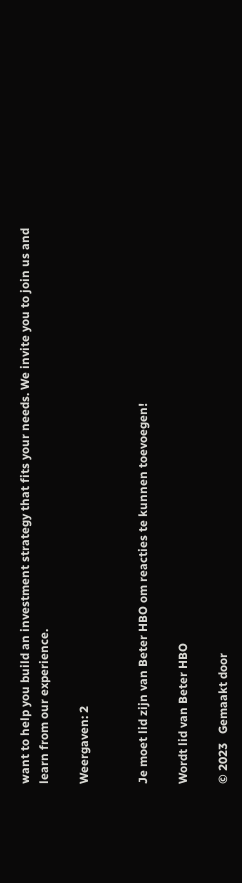want to help you build an investment strategy that fits your needs. We invite you to join us and learn from our experience.

Weergaven: 2


Je moet lid zijn van Beter HBO om reacties te kunnen toevoegen!

Wordt lid van Beter HBO

© 2023   Gemaakt door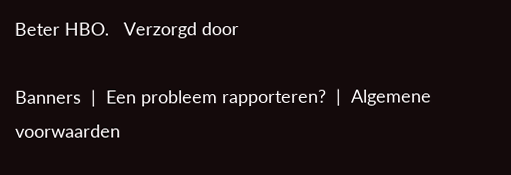Beter HBO.   Verzorgd door

Banners  |  Een probleem rapporteren?  |  Algemene voorwaarden